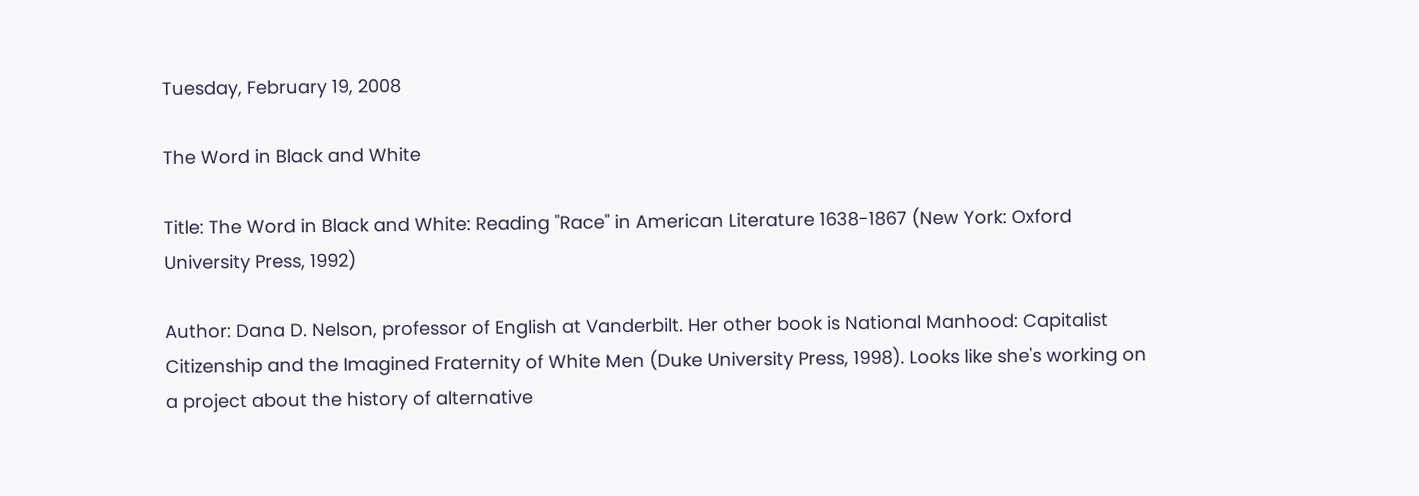Tuesday, February 19, 2008

The Word in Black and White

Title: The Word in Black and White: Reading "Race" in American Literature 1638-1867 (New York: Oxford University Press, 1992)

Author: Dana D. Nelson, professor of English at Vanderbilt. Her other book is National Manhood: Capitalist Citizenship and the Imagined Fraternity of White Men (Duke University Press, 1998). Looks like she's working on a project about the history of alternative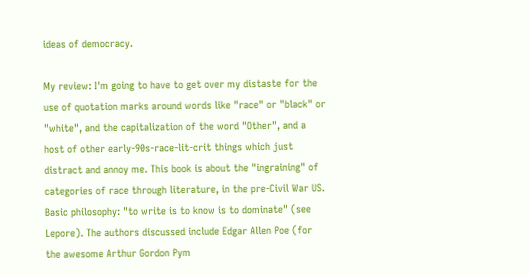ideas of democracy.

My review: I'm going to have to get over my distaste for the use of quotation marks around words like "race" or "black" or "white", and the capitalization of the word "Other", and a host of other early-90s-race-lit-crit things which just distract and annoy me. This book is about the "ingraining" of categories of race through literature, in the pre-Civil War US. Basic philosophy: "to write is to know is to dominate" (see Lepore). The authors discussed include Edgar Allen Poe (for the awesome Arthur Gordon Pym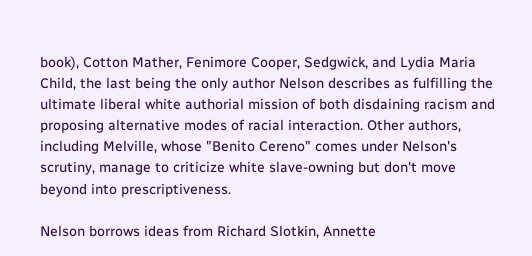book), Cotton Mather, Fenimore Cooper, Sedgwick, and Lydia Maria Child, the last being the only author Nelson describes as fulfilling the ultimate liberal white authorial mission of both disdaining racism and proposing alternative modes of racial interaction. Other authors, including Melville, whose "Benito Cereno" comes under Nelson's scrutiny, manage to criticize white slave-owning but don't move beyond into prescriptiveness.

Nelson borrows ideas from Richard Slotkin, Annette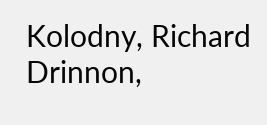Kolodny, Richard Drinnon,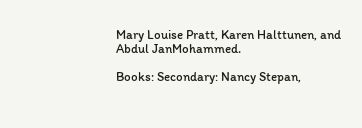Mary Louise Pratt, Karen Halttunen, and Abdul JanMohammed.

Books: Secondary: Nancy Stepan,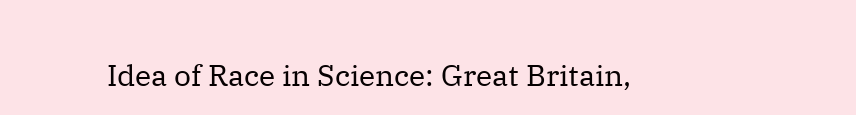Idea of Race in Science: Great Britain,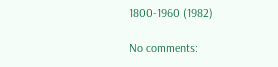1800-1960 (1982)

No comments: